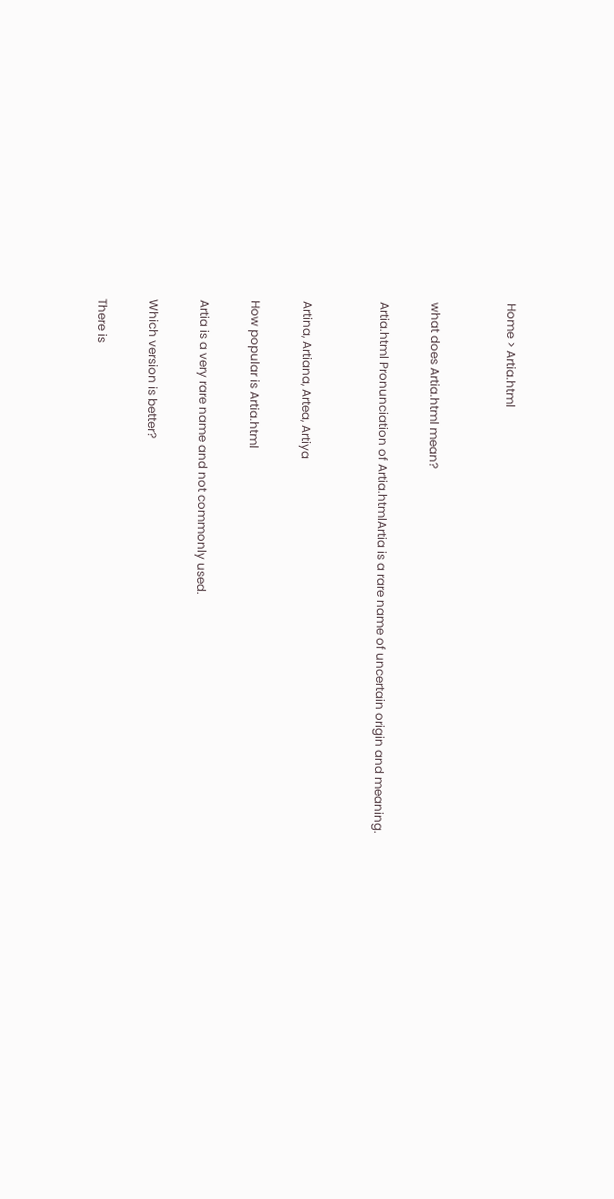Home > Artia.html


what does Artia.html mean?

Artia.html Pronunciation of Artia.htmlArtia is a rare name of uncertain origin and meaning.


Artina, Artiana, Artea, Artiya

How popular is Artia.html

Artia is a very rare name and not commonly used.

Which version is better?

There is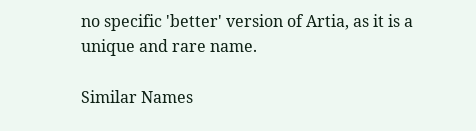no specific 'better' version of Artia, as it is a unique and rare name.

Similar Names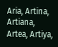Aria, Artina, Artiana, Artea, Artiya,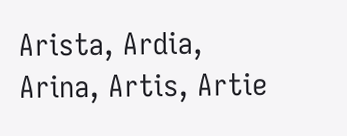Arista, Ardia, Arina, Artis, Artie